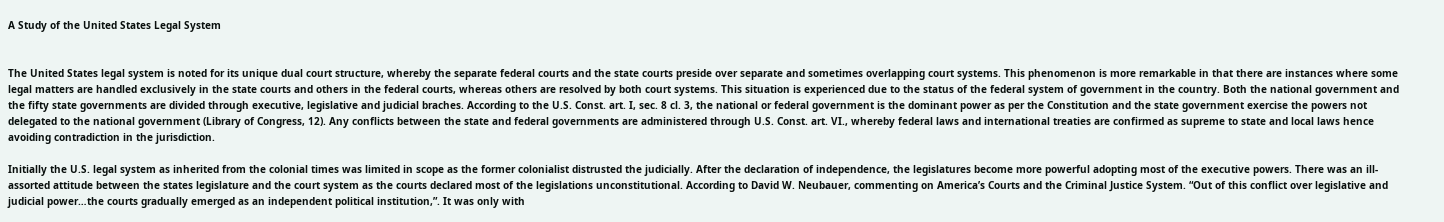A Study of the United States Legal System


The United States legal system is noted for its unique dual court structure, whereby the separate federal courts and the state courts preside over separate and sometimes overlapping court systems. This phenomenon is more remarkable in that there are instances where some legal matters are handled exclusively in the state courts and others in the federal courts, whereas others are resolved by both court systems. This situation is experienced due to the status of the federal system of government in the country. Both the national government and the fifty state governments are divided through executive, legislative and judicial braches. According to the U.S. Const. art. I, sec. 8 cl. 3, the national or federal government is the dominant power as per the Constitution and the state government exercise the powers not delegated to the national government (Library of Congress, 12). Any conflicts between the state and federal governments are administered through U.S. Const. art. VI., whereby federal laws and international treaties are confirmed as supreme to state and local laws hence avoiding contradiction in the jurisdiction.

Initially the U.S. legal system as inherited from the colonial times was limited in scope as the former colonialist distrusted the judicially. After the declaration of independence, the legislatures become more powerful adopting most of the executive powers. There was an ill-assorted attitude between the states legislature and the court system as the courts declared most of the legislations unconstitutional. According to David W. Neubauer, commenting on America’s Courts and the Criminal Justice System. “Out of this conflict over legislative and judicial power…the courts gradually emerged as an independent political institution,”. It was only with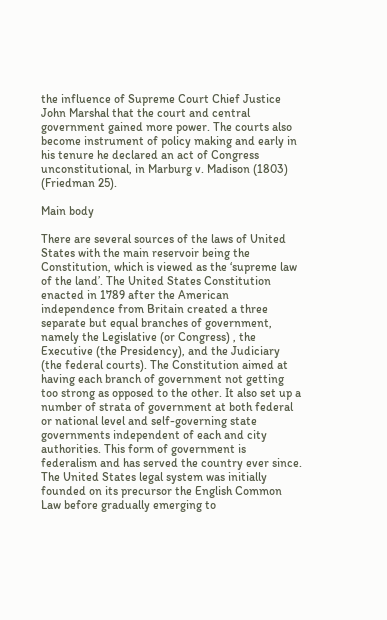the influence of Supreme Court Chief Justice John Marshal that the court and central government gained more power. The courts also become instrument of policy making and early in his tenure he declared an act of Congress unconstitutional, in Marburg v. Madison (1803) (Friedman 25).

Main body

There are several sources of the laws of United States with the main reservoir being the Constitution, which is viewed as the ‘supreme law of the land’. The United States Constitution enacted in 1789 after the American independence from Britain created a three separate but equal branches of government, namely the Legislative (or Congress) , the Executive (the Presidency), and the Judiciary (the federal courts). The Constitution aimed at having each branch of government not getting too strong as opposed to the other. It also set up a number of strata of government at both federal or national level and self-governing state governments independent of each and city authorities. This form of government is federalism and has served the country ever since. The United States legal system was initially founded on its precursor the English Common Law before gradually emerging to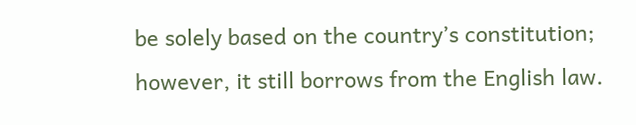be solely based on the country’s constitution; however, it still borrows from the English law.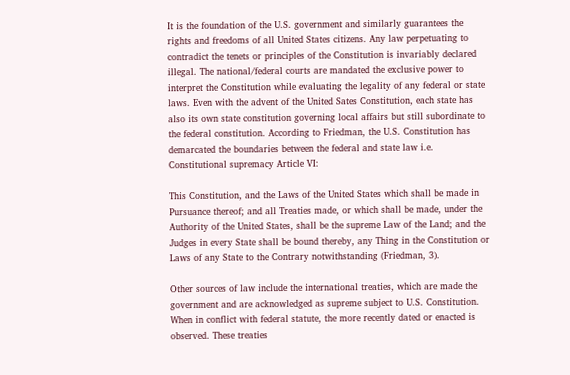It is the foundation of the U.S. government and similarly guarantees the rights and freedoms of all United States citizens. Any law perpetuating to contradict the tenets or principles of the Constitution is invariably declared illegal. The national/federal courts are mandated the exclusive power to interpret the Constitution while evaluating the legality of any federal or state laws. Even with the advent of the United Sates Constitution, each state has also its own state constitution governing local affairs but still subordinate to the federal constitution. According to Friedman, the U.S. Constitution has demarcated the boundaries between the federal and state law i.e. Constitutional supremacy Article VI:

This Constitution, and the Laws of the United States which shall be made in Pursuance thereof; and all Treaties made, or which shall be made, under the Authority of the United States, shall be the supreme Law of the Land; and the Judges in every State shall be bound thereby, any Thing in the Constitution or Laws of any State to the Contrary notwithstanding (Friedman, 3).

Other sources of law include the international treaties, which are made the government and are acknowledged as supreme subject to U.S. Constitution. When in conflict with federal statute, the more recently dated or enacted is observed. These treaties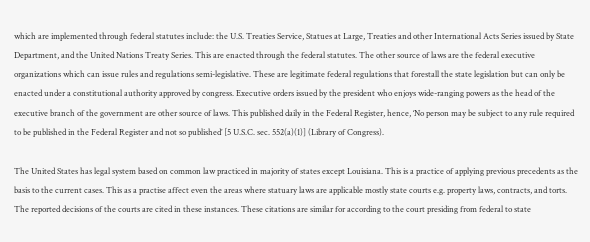which are implemented through federal statutes include: the U.S. Treaties Service, Statues at Large, Treaties and other International Acts Series issued by State Department, and the United Nations Treaty Series. This are enacted through the federal statutes. The other source of laws are the federal executive organizations which can issue rules and regulations semi-legislative. These are legitimate federal regulations that forestall the state legislation but can only be enacted under a constitutional authority approved by congress. Executive orders issued by the president who enjoys wide-ranging powers as the head of the executive branch of the government are other source of laws. This published daily in the Federal Register, hence, ‘No person may be subject to any rule required to be published in the Federal Register and not so published’ [5 U.S.C. sec. 552(a)(1)] (Library of Congress).

The United States has legal system based on common law practiced in majority of states except Louisiana. This is a practice of applying previous precedents as the basis to the current cases. This as a practise affect even the areas where statuary laws are applicable mostly state courts e.g. property laws, contracts, and torts. The reported decisions of the courts are cited in these instances. These citations are similar for according to the court presiding from federal to state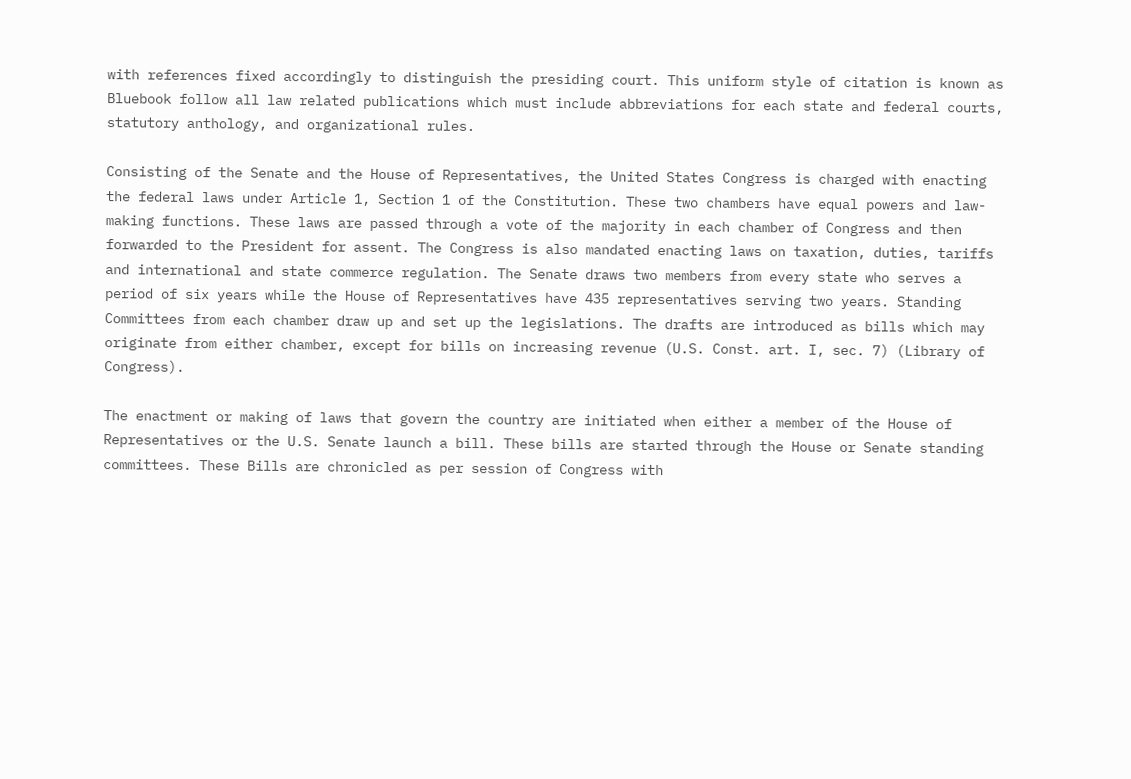with references fixed accordingly to distinguish the presiding court. This uniform style of citation is known as Bluebook follow all law related publications which must include abbreviations for each state and federal courts, statutory anthology, and organizational rules.

Consisting of the Senate and the House of Representatives, the United States Congress is charged with enacting the federal laws under Article 1, Section 1 of the Constitution. These two chambers have equal powers and law-making functions. These laws are passed through a vote of the majority in each chamber of Congress and then forwarded to the President for assent. The Congress is also mandated enacting laws on taxation, duties, tariffs and international and state commerce regulation. The Senate draws two members from every state who serves a period of six years while the House of Representatives have 435 representatives serving two years. Standing Committees from each chamber draw up and set up the legislations. The drafts are introduced as bills which may originate from either chamber, except for bills on increasing revenue (U.S. Const. art. I, sec. 7) (Library of Congress).

The enactment or making of laws that govern the country are initiated when either a member of the House of Representatives or the U.S. Senate launch a bill. These bills are started through the House or Senate standing committees. These Bills are chronicled as per session of Congress with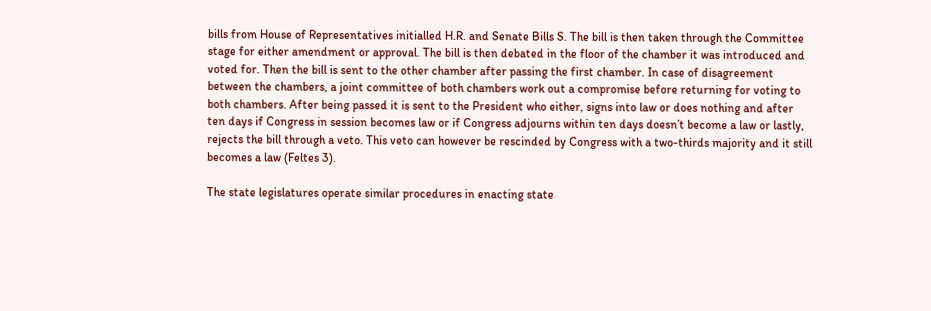bills from House of Representatives initialled H.R. and Senate Bills S. The bill is then taken through the Committee stage for either amendment or approval. The bill is then debated in the floor of the chamber it was introduced and voted for. Then the bill is sent to the other chamber after passing the first chamber. In case of disagreement between the chambers, a joint committee of both chambers work out a compromise before returning for voting to both chambers. After being passed it is sent to the President who either, signs into law or does nothing and after ten days if Congress in session becomes law or if Congress adjourns within ten days doesn’t become a law or lastly, rejects the bill through a veto. This veto can however be rescinded by Congress with a two-thirds majority and it still becomes a law (Feltes 3).

The state legislatures operate similar procedures in enacting state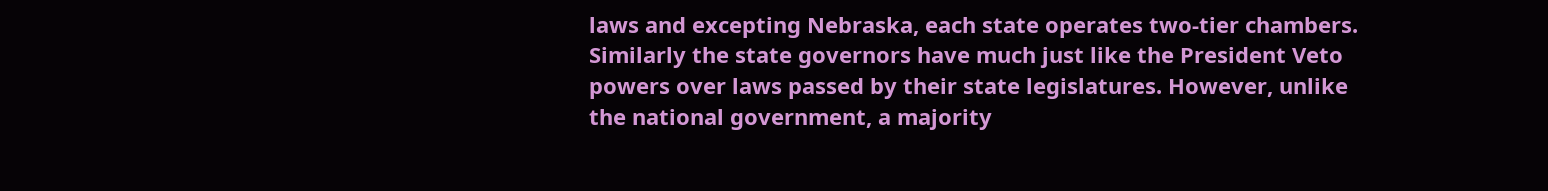laws and excepting Nebraska, each state operates two-tier chambers. Similarly the state governors have much just like the President Veto powers over laws passed by their state legislatures. However, unlike the national government, a majority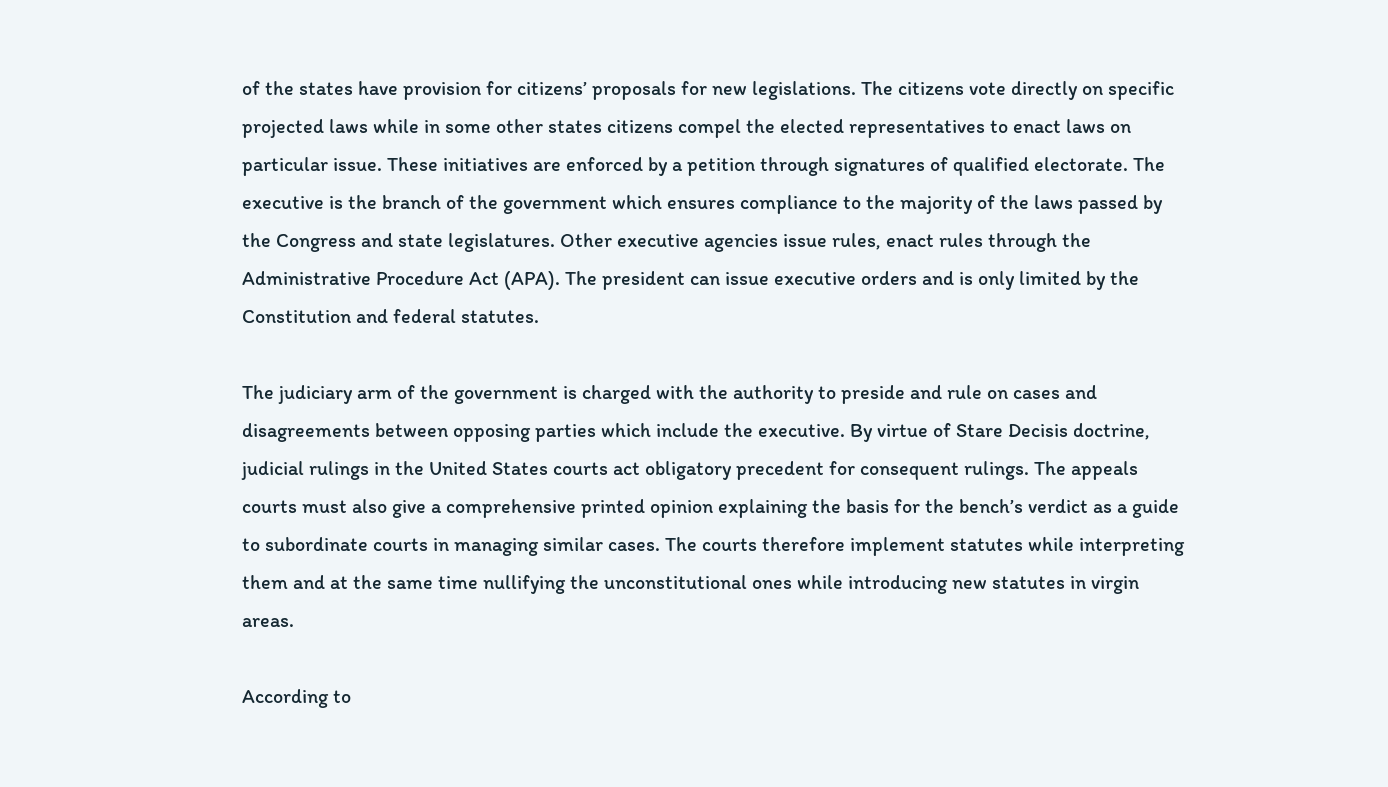of the states have provision for citizens’ proposals for new legislations. The citizens vote directly on specific projected laws while in some other states citizens compel the elected representatives to enact laws on particular issue. These initiatives are enforced by a petition through signatures of qualified electorate. The executive is the branch of the government which ensures compliance to the majority of the laws passed by the Congress and state legislatures. Other executive agencies issue rules, enact rules through the Administrative Procedure Act (APA). The president can issue executive orders and is only limited by the Constitution and federal statutes.

The judiciary arm of the government is charged with the authority to preside and rule on cases and disagreements between opposing parties which include the executive. By virtue of Stare Decisis doctrine, judicial rulings in the United States courts act obligatory precedent for consequent rulings. The appeals courts must also give a comprehensive printed opinion explaining the basis for the bench’s verdict as a guide to subordinate courts in managing similar cases. The courts therefore implement statutes while interpreting them and at the same time nullifying the unconstitutional ones while introducing new statutes in virgin areas.

According to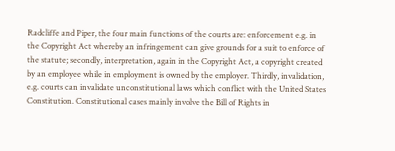Radcliffe and Piper, the four main functions of the courts are: enforcement e.g. in the Copyright Act whereby an infringement can give grounds for a suit to enforce of the statute; secondly, interpretation, again in the Copyright Act, a copyright created by an employee while in employment is owned by the employer. Thirdly, invalidation, e.g. courts can invalidate unconstitutional laws which conflict with the United States Constitution. Constitutional cases mainly involve the Bill of Rights in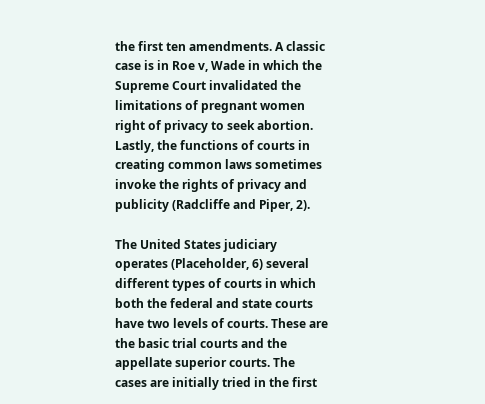the first ten amendments. A classic case is in Roe v, Wade in which the Supreme Court invalidated the limitations of pregnant women right of privacy to seek abortion. Lastly, the functions of courts in creating common laws sometimes invoke the rights of privacy and publicity (Radcliffe and Piper, 2).

The United States judiciary operates (Placeholder, 6) several different types of courts in which both the federal and state courts have two levels of courts. These are the basic trial courts and the appellate superior courts. The cases are initially tried in the first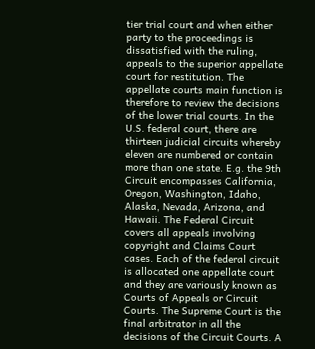tier trial court and when either party to the proceedings is dissatisfied with the ruling, appeals to the superior appellate court for restitution. The appellate courts main function is therefore to review the decisions of the lower trial courts. In the U.S. federal court, there are thirteen judicial circuits whereby eleven are numbered or contain more than one state. E.g. the 9th Circuit encompasses California, Oregon, Washington, Idaho, Alaska, Nevada, Arizona, and Hawaii. The Federal Circuit covers all appeals involving copyright and Claims Court cases. Each of the federal circuit is allocated one appellate court and they are variously known as Courts of Appeals or Circuit Courts. The Supreme Court is the final arbitrator in all the decisions of the Circuit Courts. A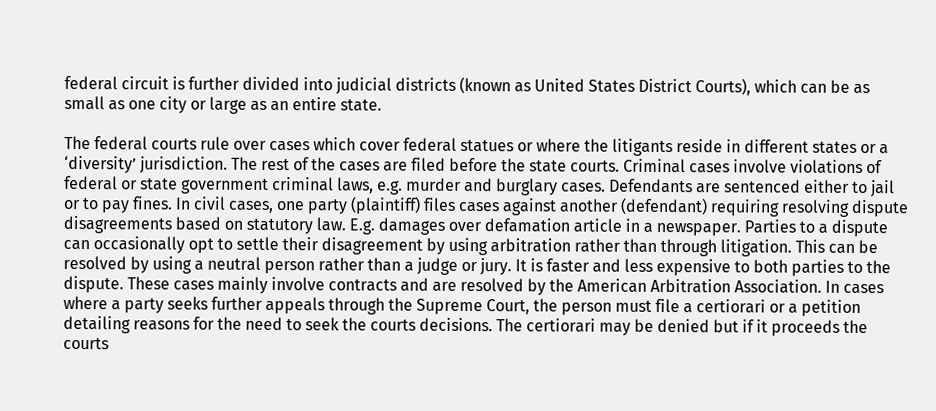federal circuit is further divided into judicial districts (known as United States District Courts), which can be as small as one city or large as an entire state.

The federal courts rule over cases which cover federal statues or where the litigants reside in different states or a ‘diversity’ jurisdiction. The rest of the cases are filed before the state courts. Criminal cases involve violations of federal or state government criminal laws, e.g. murder and burglary cases. Defendants are sentenced either to jail or to pay fines. In civil cases, one party (plaintiff) files cases against another (defendant) requiring resolving dispute disagreements based on statutory law. E.g. damages over defamation article in a newspaper. Parties to a dispute can occasionally opt to settle their disagreement by using arbitration rather than through litigation. This can be resolved by using a neutral person rather than a judge or jury. It is faster and less expensive to both parties to the dispute. These cases mainly involve contracts and are resolved by the American Arbitration Association. In cases where a party seeks further appeals through the Supreme Court, the person must file a certiorari or a petition detailing reasons for the need to seek the courts decisions. The certiorari may be denied but if it proceeds the courts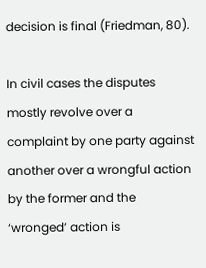decision is final (Friedman, 80).

In civil cases the disputes mostly revolve over a complaint by one party against another over a wrongful action by the former and the ‘wronged’ action is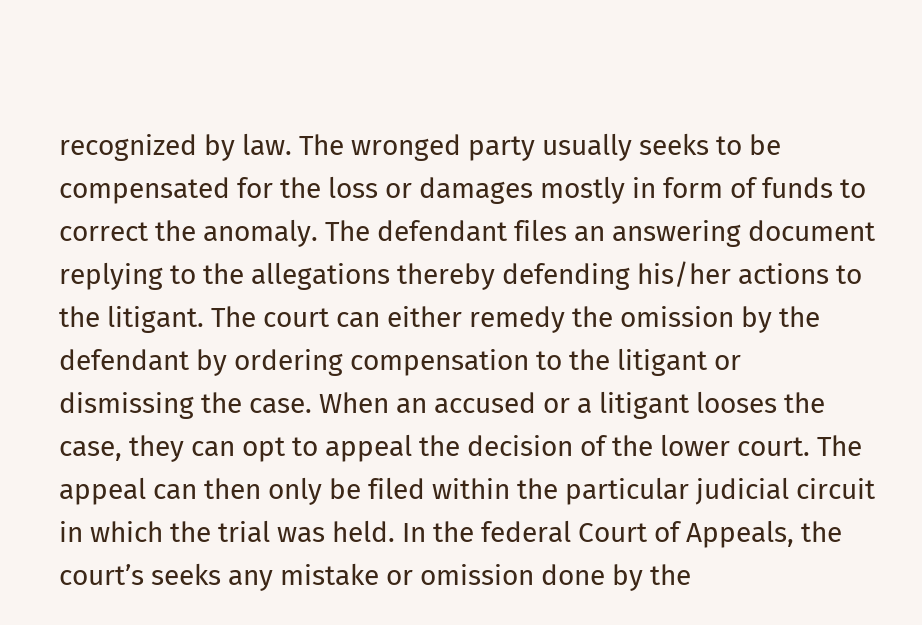recognized by law. The wronged party usually seeks to be compensated for the loss or damages mostly in form of funds to correct the anomaly. The defendant files an answering document replying to the allegations thereby defending his/her actions to the litigant. The court can either remedy the omission by the defendant by ordering compensation to the litigant or dismissing the case. When an accused or a litigant looses the case, they can opt to appeal the decision of the lower court. The appeal can then only be filed within the particular judicial circuit in which the trial was held. In the federal Court of Appeals, the court’s seeks any mistake or omission done by the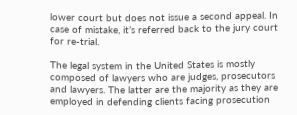lower court but does not issue a second appeal. In case of mistake, it’s referred back to the jury court for re-trial.

The legal system in the United States is mostly composed of lawyers who are judges, prosecutors and lawyers. The latter are the majority as they are employed in defending clients facing prosecution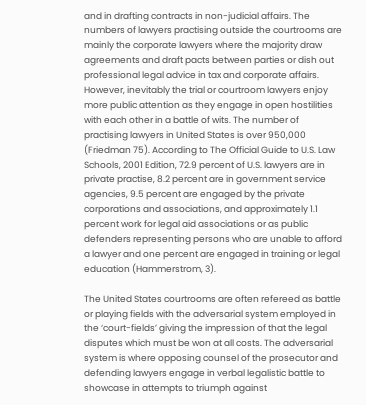and in drafting contracts in non-judicial affairs. The numbers of lawyers practising outside the courtrooms are mainly the corporate lawyers where the majority draw agreements and draft pacts between parties or dish out professional legal advice in tax and corporate affairs. However, inevitably the trial or courtroom lawyers enjoy more public attention as they engage in open hostilities with each other in a battle of wits. The number of practising lawyers in United States is over 950,000 (Friedman 75). According to The Official Guide to U.S. Law Schools, 2001 Edition, 72.9 percent of U.S. lawyers are in private practise, 8.2 percent are in government service agencies, 9.5 percent are engaged by the private corporations and associations, and approximately 1.1 percent work for legal aid associations or as public defenders representing persons who are unable to afford a lawyer and one percent are engaged in training or legal education (Hammerstrom, 3).

The United States courtrooms are often refereed as battle or playing fields with the adversarial system employed in the ‘court-fields’ giving the impression of that the legal disputes which must be won at all costs. The adversarial system is where opposing counsel of the prosecutor and defending lawyers engage in verbal legalistic battle to showcase in attempts to triumph against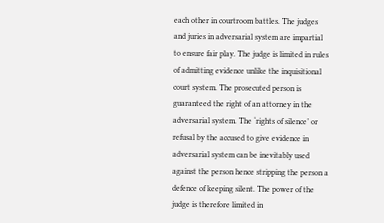each other in courtroom battles. The judges and juries in adversarial system are impartial to ensure fair play. The judge is limited in rules of admitting evidence unlike the inquisitional court system. The prosecuted person is guaranteed the right of an attorney in the adversarial system. The ‘rights of silence’ or refusal by the accused to give evidence in adversarial system can be inevitably used against the person hence stripping the person a defence of keeping silent. The power of the judge is therefore limited in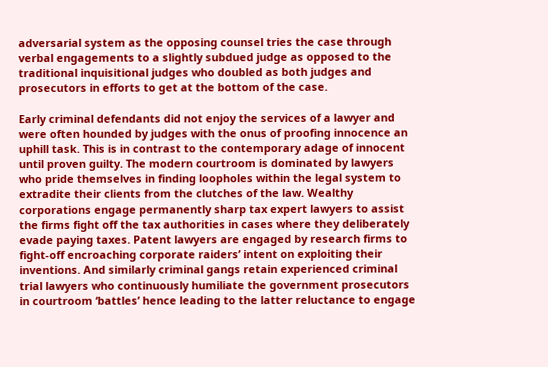adversarial system as the opposing counsel tries the case through verbal engagements to a slightly subdued judge as opposed to the traditional inquisitional judges who doubled as both judges and prosecutors in efforts to get at the bottom of the case.

Early criminal defendants did not enjoy the services of a lawyer and were often hounded by judges with the onus of proofing innocence an uphill task. This is in contrast to the contemporary adage of innocent until proven guilty. The modern courtroom is dominated by lawyers who pride themselves in finding loopholes within the legal system to extradite their clients from the clutches of the law. Wealthy corporations engage permanently sharp tax expert lawyers to assist the firms fight off the tax authorities in cases where they deliberately evade paying taxes. Patent lawyers are engaged by research firms to fight-off encroaching corporate raiders’ intent on exploiting their inventions. And similarly criminal gangs retain experienced criminal trial lawyers who continuously humiliate the government prosecutors in courtroom ‘battles’ hence leading to the latter reluctance to engage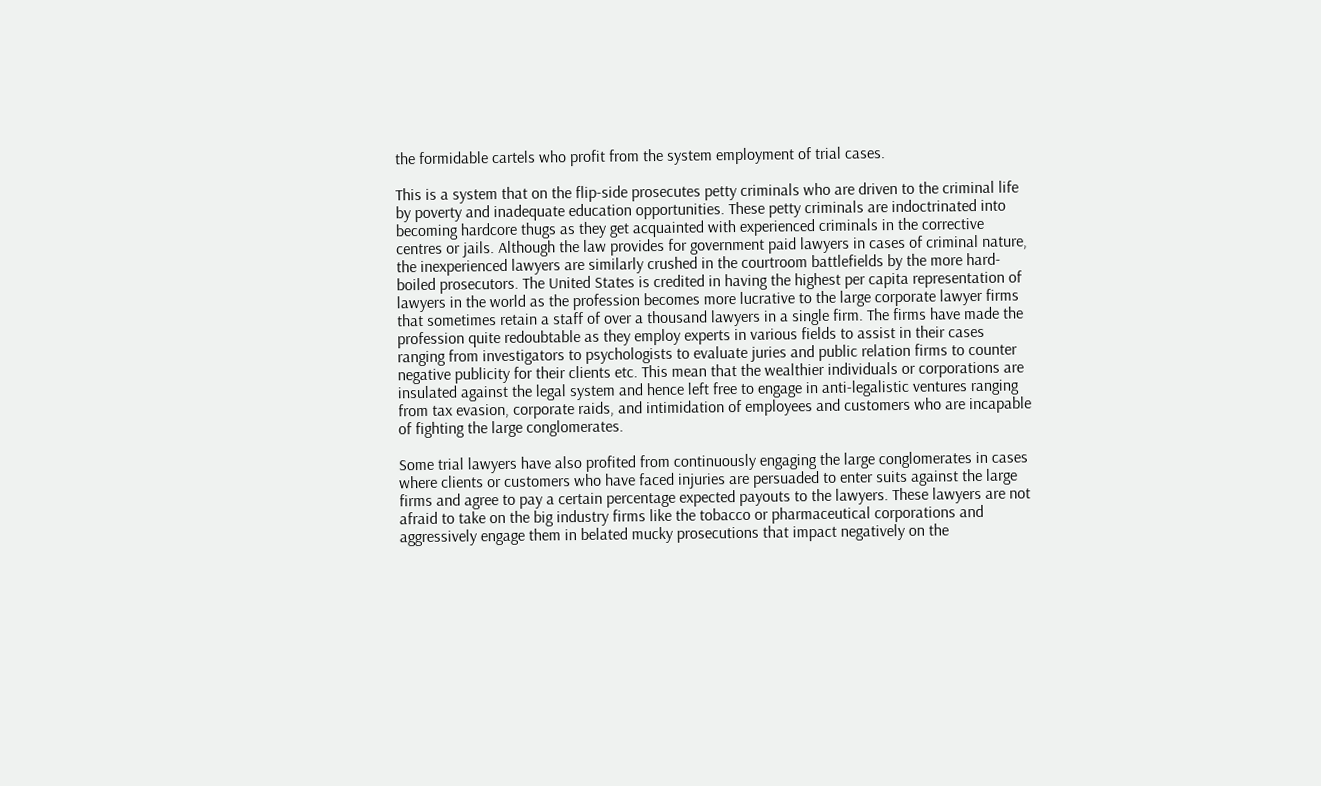the formidable cartels who profit from the system employment of trial cases.

This is a system that on the flip-side prosecutes petty criminals who are driven to the criminal life by poverty and inadequate education opportunities. These petty criminals are indoctrinated into becoming hardcore thugs as they get acquainted with experienced criminals in the corrective centres or jails. Although the law provides for government paid lawyers in cases of criminal nature, the inexperienced lawyers are similarly crushed in the courtroom battlefields by the more hard-boiled prosecutors. The United States is credited in having the highest per capita representation of lawyers in the world as the profession becomes more lucrative to the large corporate lawyer firms that sometimes retain a staff of over a thousand lawyers in a single firm. The firms have made the profession quite redoubtable as they employ experts in various fields to assist in their cases ranging from investigators to psychologists to evaluate juries and public relation firms to counter negative publicity for their clients etc. This mean that the wealthier individuals or corporations are insulated against the legal system and hence left free to engage in anti-legalistic ventures ranging from tax evasion, corporate raids, and intimidation of employees and customers who are incapable of fighting the large conglomerates.

Some trial lawyers have also profited from continuously engaging the large conglomerates in cases where clients or customers who have faced injuries are persuaded to enter suits against the large firms and agree to pay a certain percentage expected payouts to the lawyers. These lawyers are not afraid to take on the big industry firms like the tobacco or pharmaceutical corporations and aggressively engage them in belated mucky prosecutions that impact negatively on the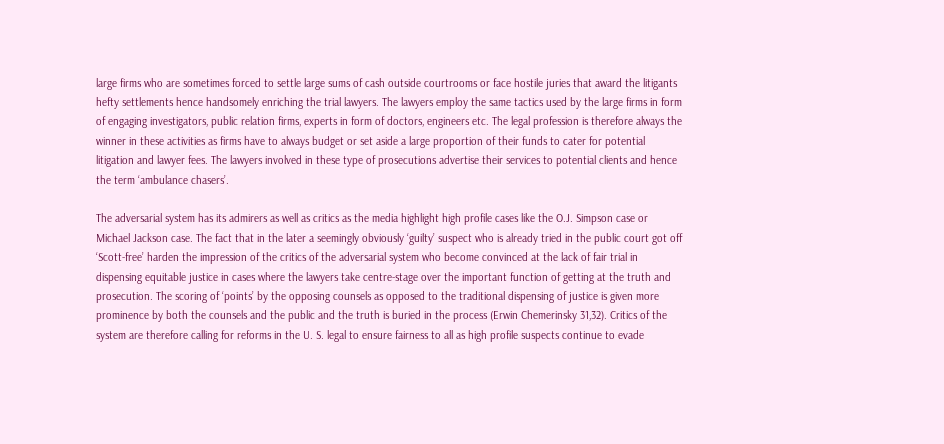large firms who are sometimes forced to settle large sums of cash outside courtrooms or face hostile juries that award the litigants hefty settlements hence handsomely enriching the trial lawyers. The lawyers employ the same tactics used by the large firms in form of engaging investigators, public relation firms, experts in form of doctors, engineers etc. The legal profession is therefore always the winner in these activities as firms have to always budget or set aside a large proportion of their funds to cater for potential litigation and lawyer fees. The lawyers involved in these type of prosecutions advertise their services to potential clients and hence the term ‘ambulance chasers’.

The adversarial system has its admirers as well as critics as the media highlight high profile cases like the O.J. Simpson case or Michael Jackson case. The fact that in the later a seemingly obviously ‘guilty’ suspect who is already tried in the public court got off ‘Scott-free’ harden the impression of the critics of the adversarial system who become convinced at the lack of fair trial in dispensing equitable justice in cases where the lawyers take centre-stage over the important function of getting at the truth and prosecution. The scoring of ‘points’ by the opposing counsels as opposed to the traditional dispensing of justice is given more prominence by both the counsels and the public and the truth is buried in the process (Erwin Chemerinsky 31,32). Critics of the system are therefore calling for reforms in the U. S. legal to ensure fairness to all as high profile suspects continue to evade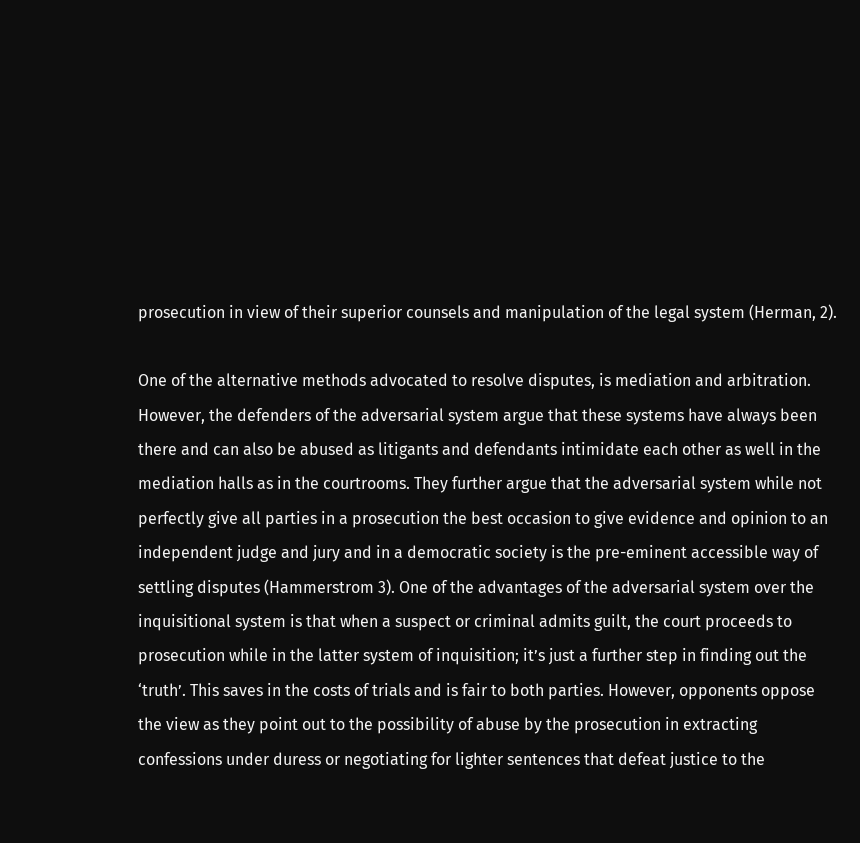prosecution in view of their superior counsels and manipulation of the legal system (Herman, 2).

One of the alternative methods advocated to resolve disputes, is mediation and arbitration. However, the defenders of the adversarial system argue that these systems have always been there and can also be abused as litigants and defendants intimidate each other as well in the mediation halls as in the courtrooms. They further argue that the adversarial system while not perfectly give all parties in a prosecution the best occasion to give evidence and opinion to an independent judge and jury and in a democratic society is the pre-eminent accessible way of settling disputes (Hammerstrom 3). One of the advantages of the adversarial system over the inquisitional system is that when a suspect or criminal admits guilt, the court proceeds to prosecution while in the latter system of inquisition; it’s just a further step in finding out the ‘truth’. This saves in the costs of trials and is fair to both parties. However, opponents oppose the view as they point out to the possibility of abuse by the prosecution in extracting confessions under duress or negotiating for lighter sentences that defeat justice to the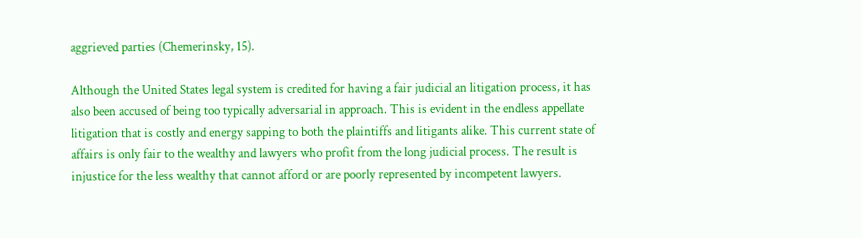aggrieved parties (Chemerinsky, 15).

Although the United States legal system is credited for having a fair judicial an litigation process, it has also been accused of being too typically adversarial in approach. This is evident in the endless appellate litigation that is costly and energy sapping to both the plaintiffs and litigants alike. This current state of affairs is only fair to the wealthy and lawyers who profit from the long judicial process. The result is injustice for the less wealthy that cannot afford or are poorly represented by incompetent lawyers.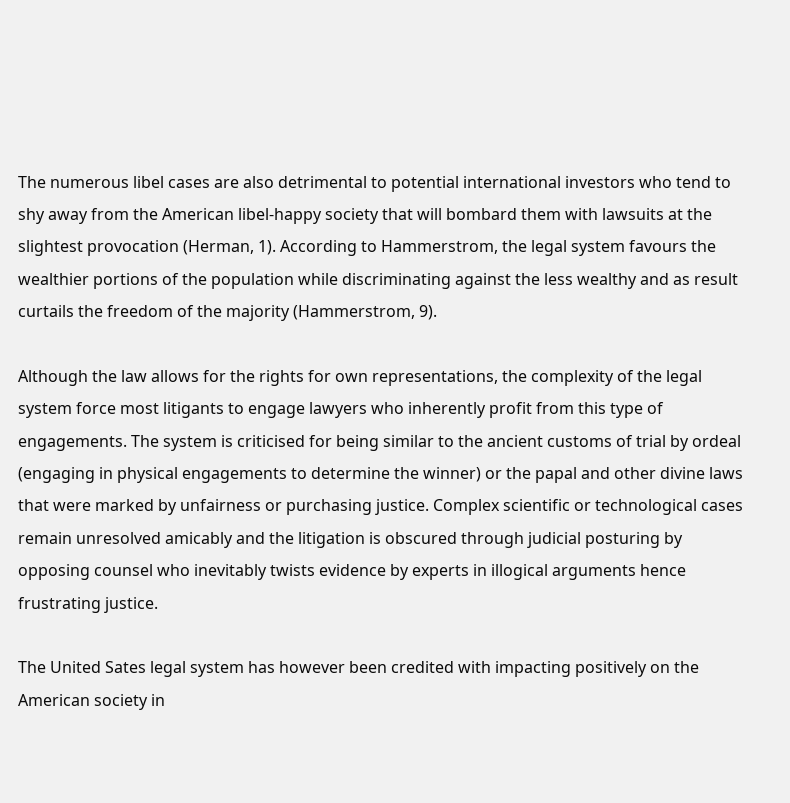The numerous libel cases are also detrimental to potential international investors who tend to shy away from the American libel-happy society that will bombard them with lawsuits at the slightest provocation (Herman, 1). According to Hammerstrom, the legal system favours the wealthier portions of the population while discriminating against the less wealthy and as result curtails the freedom of the majority (Hammerstrom, 9).

Although the law allows for the rights for own representations, the complexity of the legal system force most litigants to engage lawyers who inherently profit from this type of engagements. The system is criticised for being similar to the ancient customs of trial by ordeal (engaging in physical engagements to determine the winner) or the papal and other divine laws that were marked by unfairness or purchasing justice. Complex scientific or technological cases remain unresolved amicably and the litigation is obscured through judicial posturing by opposing counsel who inevitably twists evidence by experts in illogical arguments hence frustrating justice.

The United Sates legal system has however been credited with impacting positively on the American society in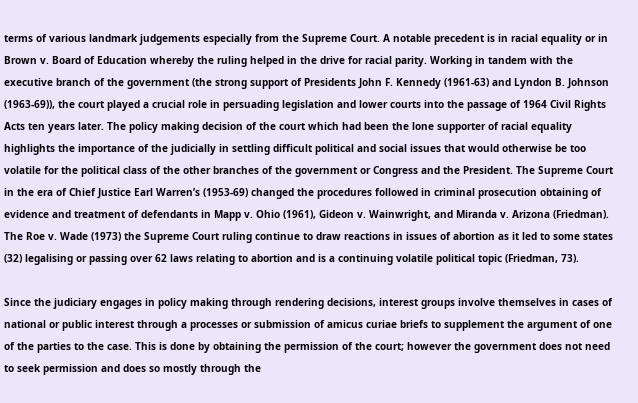terms of various landmark judgements especially from the Supreme Court. A notable precedent is in racial equality or in Brown v. Board of Education whereby the ruling helped in the drive for racial parity. Working in tandem with the executive branch of the government (the strong support of Presidents John F. Kennedy (1961-63) and Lyndon B. Johnson (1963-69)), the court played a crucial role in persuading legislation and lower courts into the passage of 1964 Civil Rights Acts ten years later. The policy making decision of the court which had been the lone supporter of racial equality highlights the importance of the judicially in settling difficult political and social issues that would otherwise be too volatile for the political class of the other branches of the government or Congress and the President. The Supreme Court in the era of Chief Justice Earl Warren’s (1953-69) changed the procedures followed in criminal prosecution obtaining of evidence and treatment of defendants in Mapp v. Ohio (1961), Gideon v. Wainwright, and Miranda v. Arizona (Friedman). The Roe v. Wade (1973) the Supreme Court ruling continue to draw reactions in issues of abortion as it led to some states (32) legalising or passing over 62 laws relating to abortion and is a continuing volatile political topic (Friedman, 73).

Since the judiciary engages in policy making through rendering decisions, interest groups involve themselves in cases of national or public interest through a processes or submission of amicus curiae briefs to supplement the argument of one of the parties to the case. This is done by obtaining the permission of the court; however the government does not need to seek permission and does so mostly through the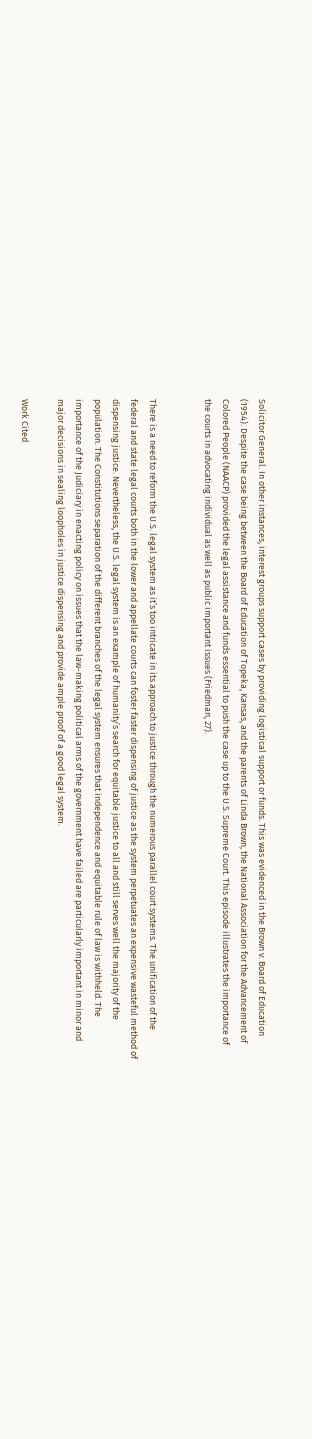Solicitor General. In other instances, interest groups support cases by providing logistical support or funds. This was evidenced in the Brown v. Board of Education (1954). Despite the case being between the Board of Education of Topeka, Kansas, and the parents of Linda Brown, the National Association for the Advancement of Colored People (NAACP) provided the legal assistance and funds essential to push the case up to the U.S. Supreme Court. This episode illustrates the importance of the courts in advocating individual as well as public important issues (Friedman, 27).


There is a need to reform the U.S. legal system as it’s too intricate in its approach to justice through the numerous parallel court systems. The unification of the federal and state legal courts both in the lower and appellate courts can foster faster dispensing of justice as the system perpetuates an expensive wasteful method of dispensing justice. Nevertheless, the U.S. legal system is an example of humanity’s search for equitable justice to all and still serves well the majority of the population. The Constitutions separation of the different branches of the legal system ensures that independence and equitable rule of law is withheld. The importance of the Judiciary in enacting policy on issues that the law-making political arms of the government have failed are particularly important in minor and major decisions in sealing loopholes in justice dispensing and provide ample proof of a good legal system.

Work Cited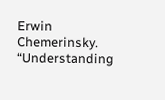Erwin Chemerinsky. “Understanding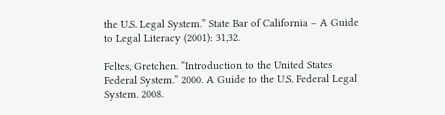the U.S. Legal System.” State Bar of California – A Guide to Legal Literacy (2001): 31,32.

Feltes, Gretchen. “Introduction to the United States Federal System.” 2000. A Guide to the U.S. Federal Legal System. 2008.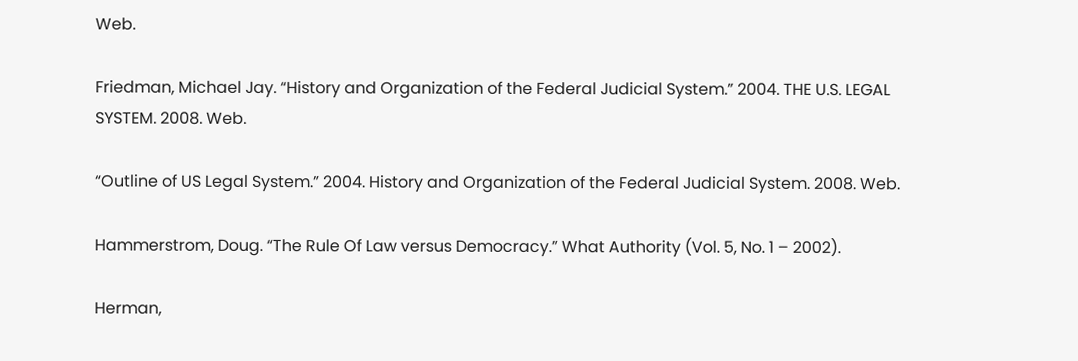Web.

Friedman, Michael Jay. “History and Organization of the Federal Judicial System.” 2004. THE U.S. LEGAL SYSTEM. 2008. Web.

“Outline of US Legal System.” 2004. History and Organization of the Federal Judicial System. 2008. Web.

Hammerstrom, Doug. “The Rule Of Law versus Democracy.” What Authority (Vol. 5, No. 1 – 2002).

Herman,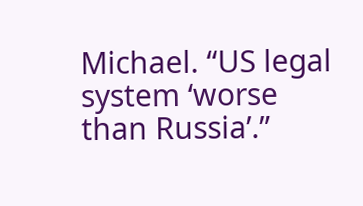Michael. “US legal system ‘worse than Russia’.”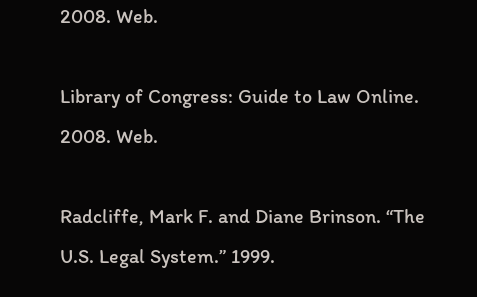2008. Web.

Library of Congress: Guide to Law Online. 2008. Web.

Radcliffe, Mark F. and Diane Brinson. “The U.S. Legal System.” 1999.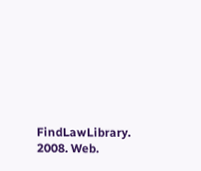FindLawLibrary. 2008. Web.